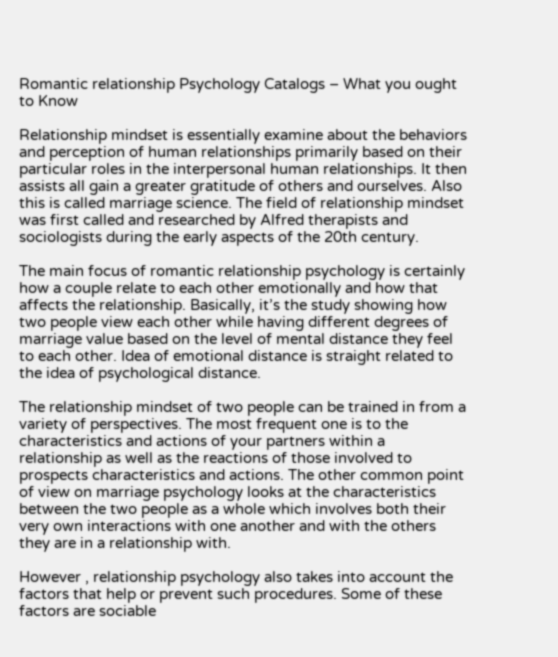Romantic relationship Psychology Catalogs – What you ought to Know

Relationship mindset is essentially examine about the behaviors and perception of human relationships primarily based on their particular roles in the interpersonal human relationships. It then assists all gain a greater gratitude of others and ourselves. Also this is called marriage science. The field of relationship mindset was first called and researched by Alfred therapists and sociologists during the early aspects of the 20th century.

The main focus of romantic relationship psychology is certainly how a couple relate to each other emotionally and how that affects the relationship. Basically, it’s the study showing how two people view each other while having different degrees of marriage value based on the level of mental distance they feel to each other. Idea of emotional distance is straight related to the idea of psychological distance.

The relationship mindset of two people can be trained in from a variety of perspectives. The most frequent one is to the characteristics and actions of your partners within a relationship as well as the reactions of those involved to prospects characteristics and actions. The other common point of view on marriage psychology looks at the characteristics between the two people as a whole which involves both their very own interactions with one another and with the others they are in a relationship with.

However , relationship psychology also takes into account the factors that help or prevent such procedures. Some of these factors are sociable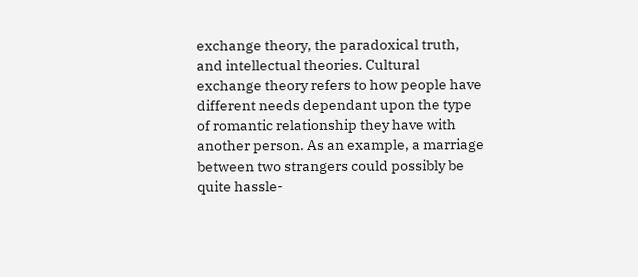exchange theory, the paradoxical truth, and intellectual theories. Cultural exchange theory refers to how people have different needs dependant upon the type of romantic relationship they have with another person. As an example, a marriage between two strangers could possibly be quite hassle-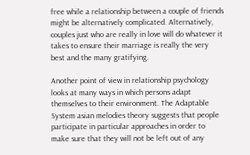free while a relationship between a couple of friends might be alternatively complicated. Alternatively, couples just who are really in love will do whatever it takes to ensure their marriage is really the very best and the many gratifying.

Another point of view in relationship psychology looks at many ways in which persons adapt themselves to their environment. The Adaptable System asian melodies theory suggests that people participate in particular approaches in order to make sure that they will not be left out of any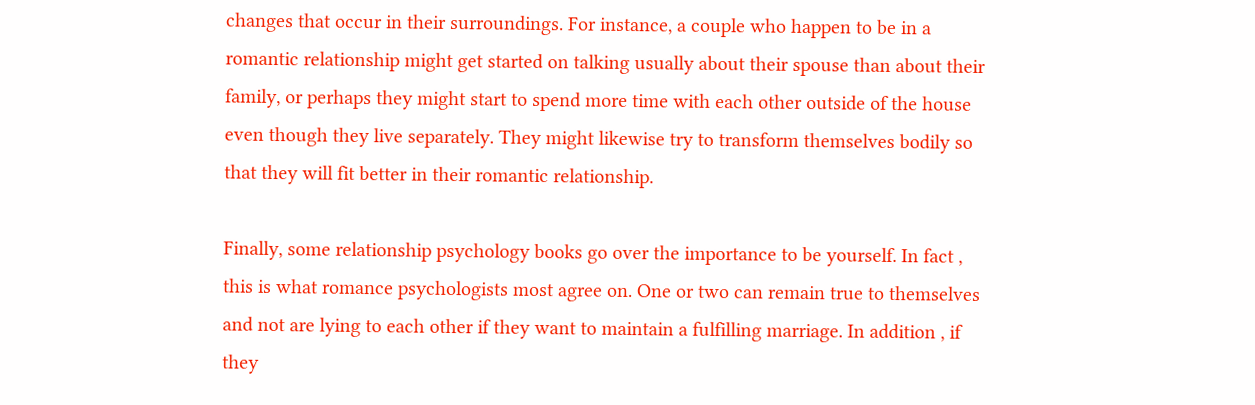changes that occur in their surroundings. For instance, a couple who happen to be in a romantic relationship might get started on talking usually about their spouse than about their family, or perhaps they might start to spend more time with each other outside of the house even though they live separately. They might likewise try to transform themselves bodily so that they will fit better in their romantic relationship.

Finally, some relationship psychology books go over the importance to be yourself. In fact , this is what romance psychologists most agree on. One or two can remain true to themselves and not are lying to each other if they want to maintain a fulfilling marriage. In addition , if they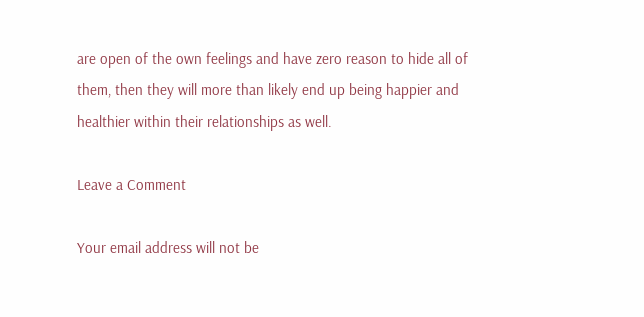are open of the own feelings and have zero reason to hide all of them, then they will more than likely end up being happier and healthier within their relationships as well.

Leave a Comment

Your email address will not be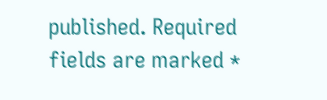published. Required fields are marked *